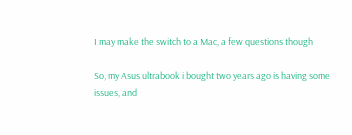I may make the switch to a Mac, a few questions though

So, my Asus ultrabook i bought two years ago is having some issues, and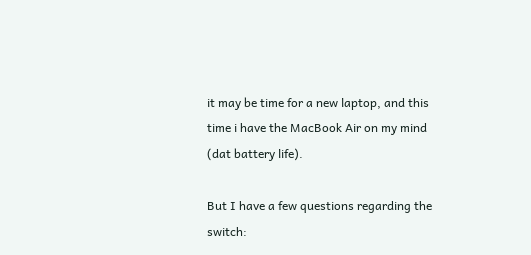it may be time for a new laptop, and this time i have the MacBook Air on my mind (dat battery life).

But I have a few questions regarding the switch: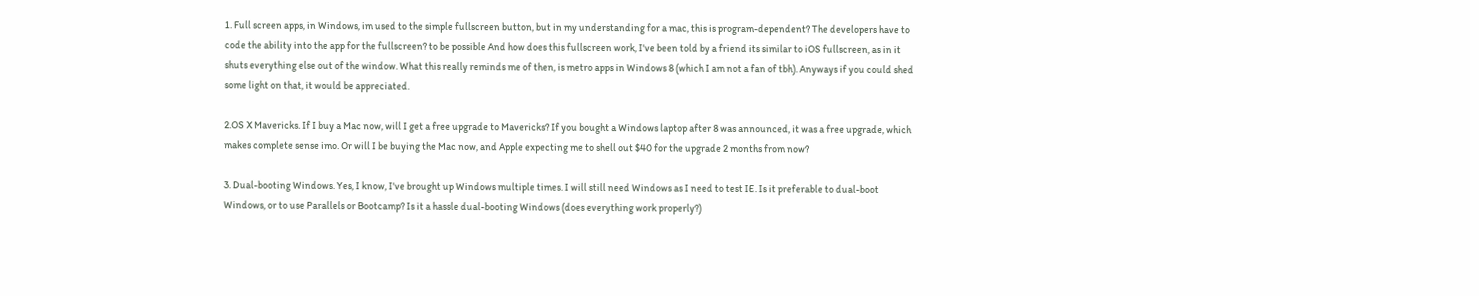1. Full screen apps, in Windows, im used to the simple fullscreen button, but in my understanding for a mac, this is program-dependent? The developers have to code the ability into the app for the fullscreen? to be possible And how does this fullscreen work, I've been told by a friend its similar to iOS fullscreen, as in it shuts everything else out of the window. What this really reminds me of then, is metro apps in Windows 8 (which I am not a fan of tbh). Anyways if you could shed some light on that, it would be appreciated.

2.OS X Mavericks. If I buy a Mac now, will I get a free upgrade to Mavericks? If you bought a Windows laptop after 8 was announced, it was a free upgrade, which makes complete sense imo. Or will I be buying the Mac now, and Apple expecting me to shell out $40 for the upgrade 2 months from now?

3. Dual-booting Windows. Yes, I know, I've brought up Windows multiple times. I will still need Windows as I need to test IE. Is it preferable to dual-boot Windows, or to use Parallels or Bootcamp? Is it a hassle dual-booting Windows (does everything work properly?)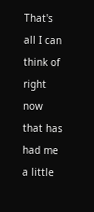That's all I can think of right now that has had me a little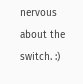nervous about the switch. :)